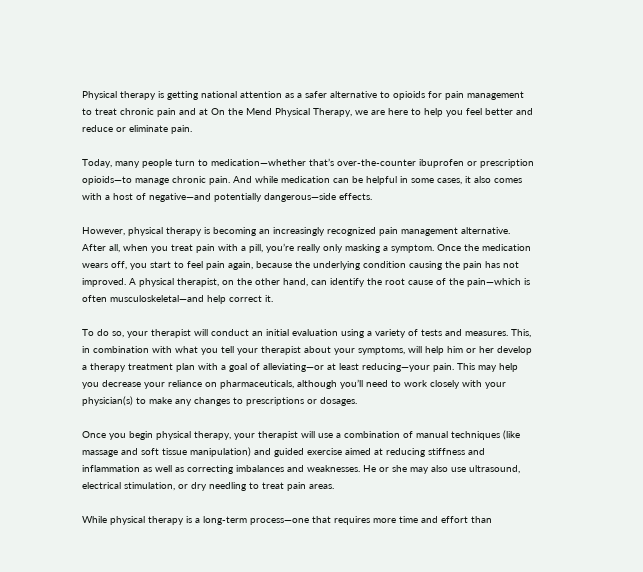Physical therapy is getting national attention as a safer alternative to opioids for pain management to treat chronic pain and at On the Mend Physical Therapy, we are here to help you feel better and reduce or eliminate pain.

Today, many people turn to medication—whether that’s over-the-counter ibuprofen or prescription opioids—to manage chronic pain. And while medication can be helpful in some cases, it also comes with a host of negative—and potentially dangerous—side effects.

However, physical therapy is becoming an increasingly recognized pain management alternative. After all, when you treat pain with a pill, you’re really only masking a symptom. Once the medication wears off, you start to feel pain again, because the underlying condition causing the pain has not improved. A physical therapist, on the other hand, can identify the root cause of the pain—which is often musculoskeletal—and help correct it.

To do so, your therapist will conduct an initial evaluation using a variety of tests and measures. This, in combination with what you tell your therapist about your symptoms, will help him or her develop a therapy treatment plan with a goal of alleviating—or at least reducing—your pain. This may help you decrease your reliance on pharmaceuticals, although you’ll need to work closely with your physician(s) to make any changes to prescriptions or dosages.

Once you begin physical therapy, your therapist will use a combination of manual techniques (like massage and soft tissue manipulation) and guided exercise aimed at reducing stiffness and inflammation as well as correcting imbalances and weaknesses. He or she may also use ultrasound, electrical stimulation, or dry needling to treat pain areas.

While physical therapy is a long-term process—one that requires more time and effort than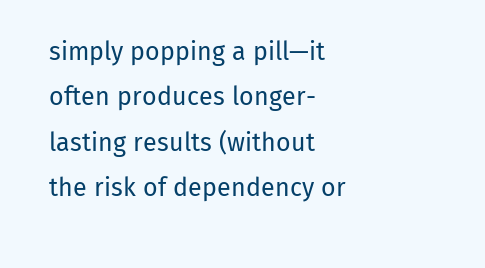simply popping a pill—it often produces longer-lasting results (without the risk of dependency or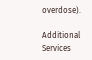overdose).

Additional Services